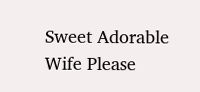Sweet Adorable Wife Please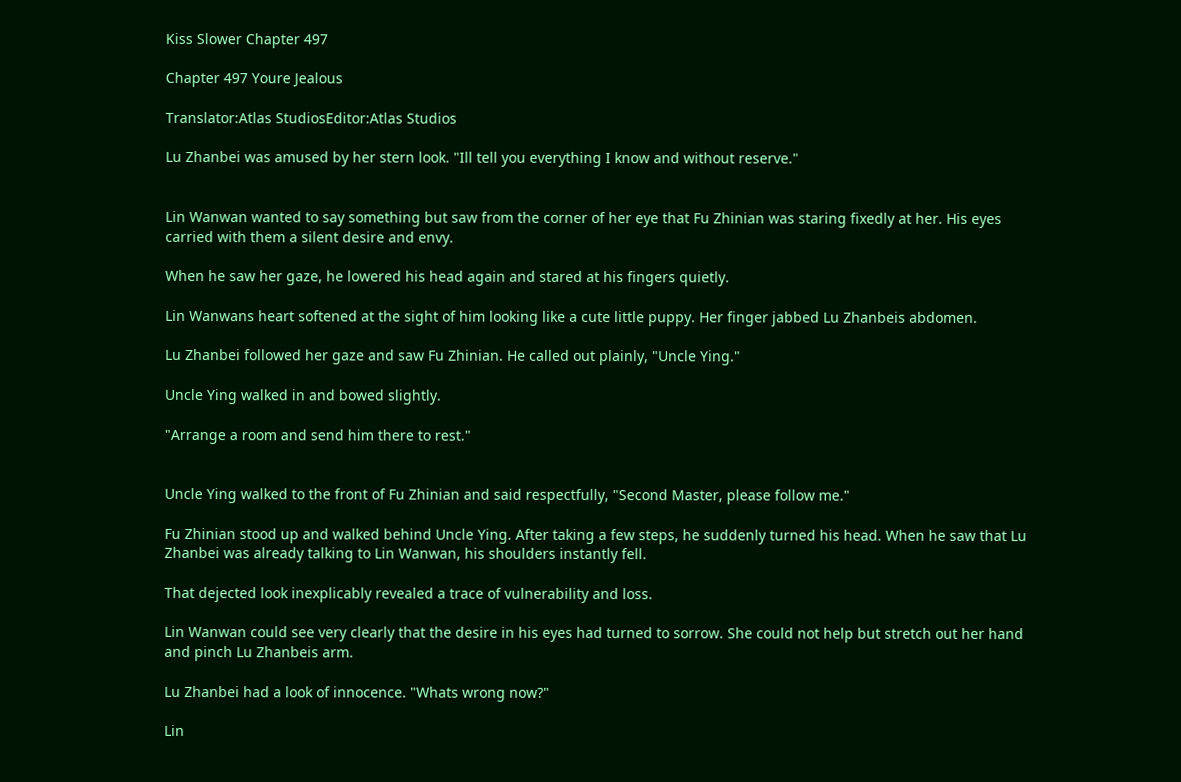Kiss Slower Chapter 497

Chapter 497 Youre Jealous

Translator:Atlas StudiosEditor:Atlas Studios

Lu Zhanbei was amused by her stern look. "Ill tell you everything I know and without reserve."


Lin Wanwan wanted to say something but saw from the corner of her eye that Fu Zhinian was staring fixedly at her. His eyes carried with them a silent desire and envy.

When he saw her gaze, he lowered his head again and stared at his fingers quietly.

Lin Wanwans heart softened at the sight of him looking like a cute little puppy. Her finger jabbed Lu Zhanbeis abdomen.

Lu Zhanbei followed her gaze and saw Fu Zhinian. He called out plainly, "Uncle Ying."

Uncle Ying walked in and bowed slightly.

"Arrange a room and send him there to rest."


Uncle Ying walked to the front of Fu Zhinian and said respectfully, "Second Master, please follow me."

Fu Zhinian stood up and walked behind Uncle Ying. After taking a few steps, he suddenly turned his head. When he saw that Lu Zhanbei was already talking to Lin Wanwan, his shoulders instantly fell.

That dejected look inexplicably revealed a trace of vulnerability and loss.

Lin Wanwan could see very clearly that the desire in his eyes had turned to sorrow. She could not help but stretch out her hand and pinch Lu Zhanbeis arm.

Lu Zhanbei had a look of innocence. "Whats wrong now?"

Lin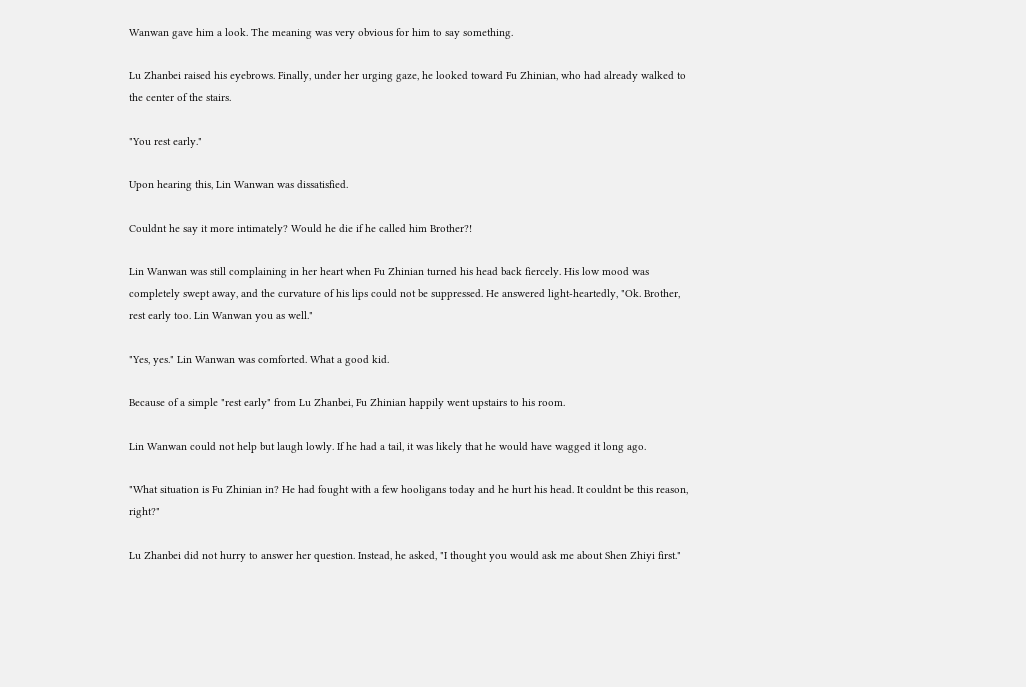Wanwan gave him a look. The meaning was very obvious for him to say something.

Lu Zhanbei raised his eyebrows. Finally, under her urging gaze, he looked toward Fu Zhinian, who had already walked to the center of the stairs.

"You rest early."

Upon hearing this, Lin Wanwan was dissatisfied.

Couldnt he say it more intimately? Would he die if he called him Brother?!

Lin Wanwan was still complaining in her heart when Fu Zhinian turned his head back fiercely. His low mood was completely swept away, and the curvature of his lips could not be suppressed. He answered light-heartedly, "Ok. Brother, rest early too. Lin Wanwan you as well."

"Yes, yes." Lin Wanwan was comforted. What a good kid.

Because of a simple "rest early" from Lu Zhanbei, Fu Zhinian happily went upstairs to his room.

Lin Wanwan could not help but laugh lowly. If he had a tail, it was likely that he would have wagged it long ago.

"What situation is Fu Zhinian in? He had fought with a few hooligans today and he hurt his head. It couldnt be this reason, right?"

Lu Zhanbei did not hurry to answer her question. Instead, he asked, "I thought you would ask me about Shen Zhiyi first."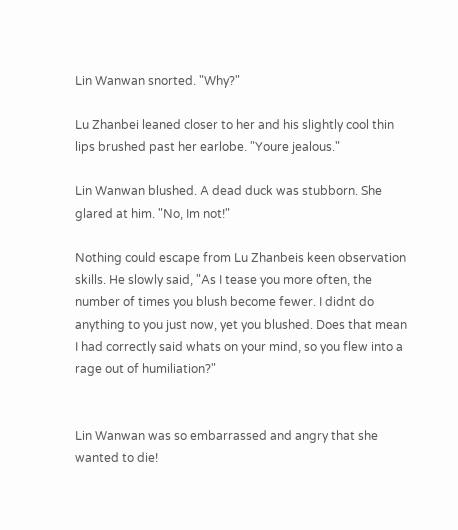Lin Wanwan snorted. "Why?"

Lu Zhanbei leaned closer to her and his slightly cool thin lips brushed past her earlobe. "Youre jealous."

Lin Wanwan blushed. A dead duck was stubborn. She glared at him. "No, Im not!"

Nothing could escape from Lu Zhanbeis keen observation skills. He slowly said, "As I tease you more often, the number of times you blush become fewer. I didnt do anything to you just now, yet you blushed. Does that mean I had correctly said whats on your mind, so you flew into a rage out of humiliation?"


Lin Wanwan was so embarrassed and angry that she wanted to die!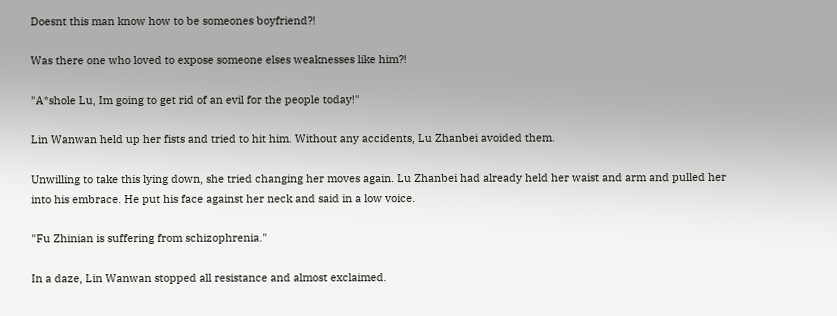Doesnt this man know how to be someones boyfriend?!

Was there one who loved to expose someone elses weaknesses like him?!

"A*shole Lu, Im going to get rid of an evil for the people today!"

Lin Wanwan held up her fists and tried to hit him. Without any accidents, Lu Zhanbei avoided them.

Unwilling to take this lying down, she tried changing her moves again. Lu Zhanbei had already held her waist and arm and pulled her into his embrace. He put his face against her neck and said in a low voice.

"Fu Zhinian is suffering from schizophrenia."

In a daze, Lin Wanwan stopped all resistance and almost exclaimed.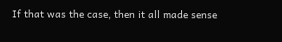If that was the case, then it all made sense